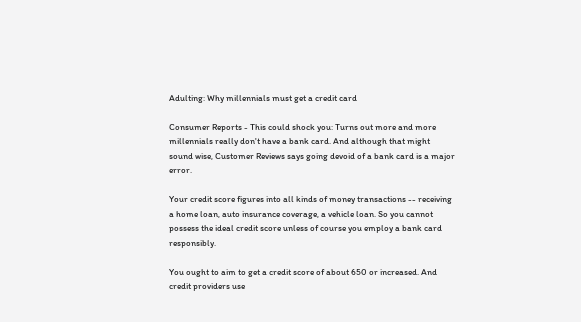Adulting: Why millennials must get a credit card

Consumer Reports - This could shock you: Turns out more and more millennials really don't have a bank card. And although that might sound wise, Customer Reviews says going devoid of a bank card is a major error.

Your credit score figures into all kinds of money transactions -- receiving a home loan, auto insurance coverage, a vehicle loan. So you cannot possess the ideal credit score unless of course you employ a bank card responsibly.

You ought to aim to get a credit score of about 650 or increased. And credit providers use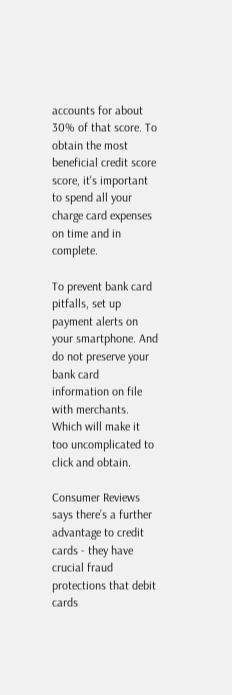accounts for about 30% of that score. To obtain the most beneficial credit score score, it's important to spend all your charge card expenses on time and in complete.

To prevent bank card pitfalls, set up payment alerts on your smartphone. And do not preserve your bank card information on file with merchants. Which will make it too uncomplicated to click and obtain.

Consumer Reviews says there’s a further advantage to credit cards - they have crucial fraud protections that debit cards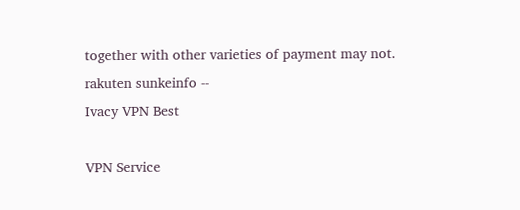together with other varieties of payment may not.
rakuten sunkeinfo --
Ivacy VPN Best

VPN Service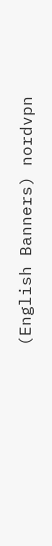(English Banners) nordvpn